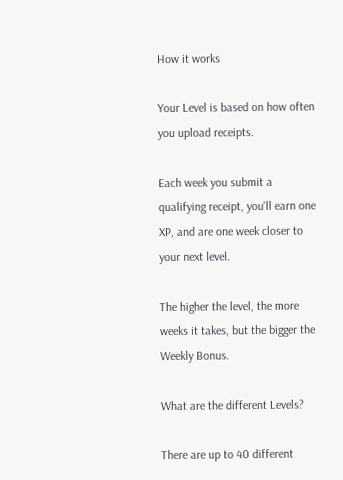How it works

Your Level is based on how often you upload receipts.

Each week you submit a qualifying receipt, you'll earn one XP, and are one week closer to your next level.

The higher the level, the more weeks it takes, but the bigger the Weekly Bonus.

What are the different Levels?

There are up to 40 different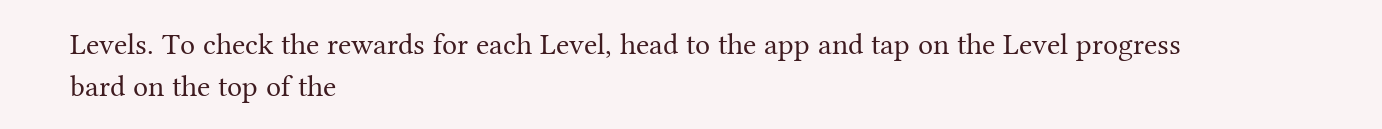Levels. To check the rewards for each Level, head to the app and tap on the Level progress bard on the top of the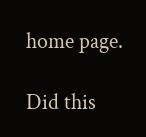home page.

Did this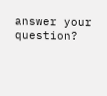answer your question?